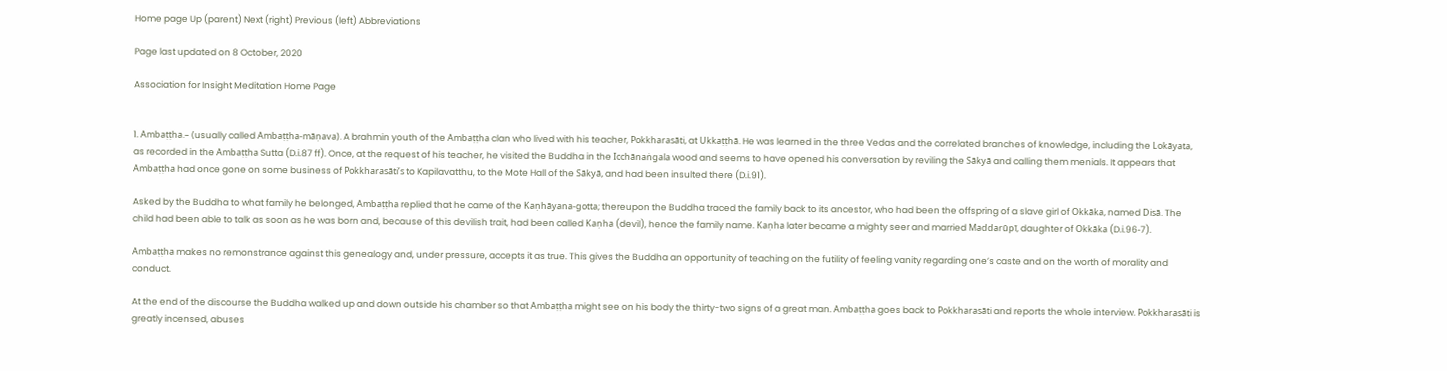Home page Up (parent) Next (right) Previous (left) Abbreviations

Page last updated on 8 October, 2020

Association for Insight Meditation Home Page


1. Ambaṭṭha.– (usually called Ambaṭṭha-māṇava). A brahmin youth of the Ambaṭṭha clan who lived with his teacher, Pokkharasāti, at Ukkaṭṭhā. He was learned in the three Vedas and the correlated branches of knowledge, including the Lokāyata, as recorded in the Ambaṭṭha Sutta (D.i.87 ff). Once, at the request of his teacher, he visited the Buddha in the Icchānaṅgala wood and seems to have opened his conversation by reviling the Sākyā and calling them menials. It appears that Ambaṭṭha had once gone on some business of Pokkharasāti’s to Kapilavatthu, to the Mote Hall of the Sākyā, and had been insulted there (D.i.91).

Asked by the Buddha to what family he belonged, Ambaṭṭha replied that he came of the Kaṇhāyana-gotta; thereupon the Buddha traced the family back to its ancestor, who had been the offspring of a slave girl of Okkāka, named Disā. The child had been able to talk as soon as he was born and, because of this devilish trait, had been called Kaṇha (devil), hence the family name. Kaṇha later became a mighty seer and married Maddarūpī, daughter of Okkāka (D.i.96‑7).

Ambaṭṭha makes no remonstrance against this genealogy and, under pressure, accepts it as true. This gives the Buddha an opportunity of teaching on the futility of feeling vanity regarding one’s caste and on the worth of morality and conduct.

At the end of the discourse the Buddha walked up and down outside his chamber so that Ambaṭṭha might see on his body the thirty-two signs of a great man. Ambaṭṭha goes back to Pokkharasāti and reports the whole interview. Pokkharasāti is greatly incensed, abuses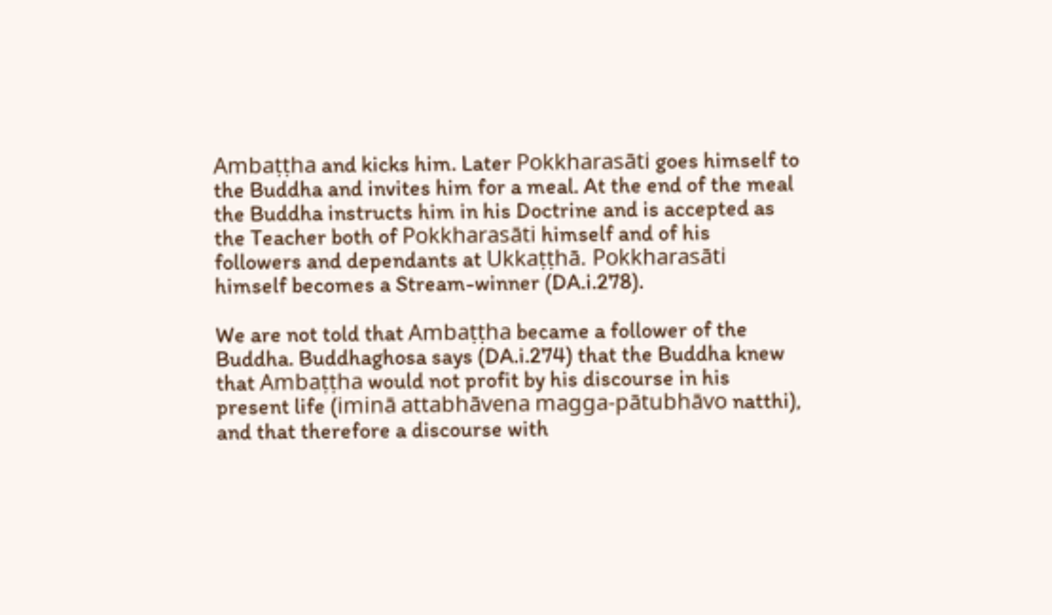Ambaṭṭha and kicks him. Later Pokkharasāti goes himself to the Buddha and invites him for a meal. At the end of the meal the Buddha instructs him in his Doctrine and is accepted as the Teacher both of Pokkharasāti himself and of his followers and dependants at Ukkaṭṭhā. Pokkharasāti himself becomes a Stream-winner (DA.i.278).

We are not told that Ambaṭṭha became a follower of the Buddha. Buddhaghosa says (DA.i.274) that the Buddha knew that Ambaṭṭha would not profit by his discourse in his present life (iminā attabhāvena magga-pātubhāvo natthi), and that therefore a discourse with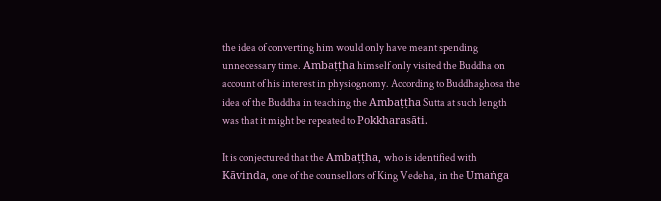the idea of converting him would only have meant spending unnecessary time. Ambaṭṭha himself only visited the Buddha on account of his interest in physiognomy. According to Buddhaghosa the idea of the Buddha in teaching the Ambaṭṭha Sutta at such length was that it might be repeated to Pokkharasāti.

It is conjectured that the Ambaṭṭha, who is identified with Kāvinda, one of the counsellors of King Vedeha, in the Umaṅga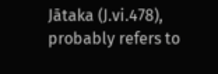Jātaka (J.vi.478), probably refers to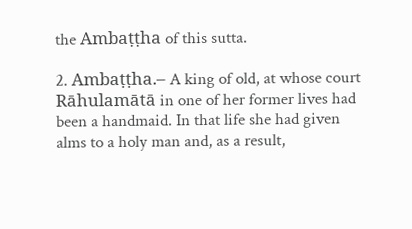the Ambaṭṭha of this sutta.

2. Ambaṭṭha.– A king of old, at whose court Rāhulamātā in one of her former lives had been a handmaid. In that life she had given alms to a holy man and, as a result,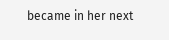became in her next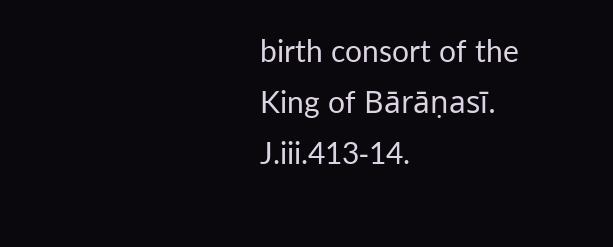birth consort of the King of Bārāṇasī. J.iii.413‑14.